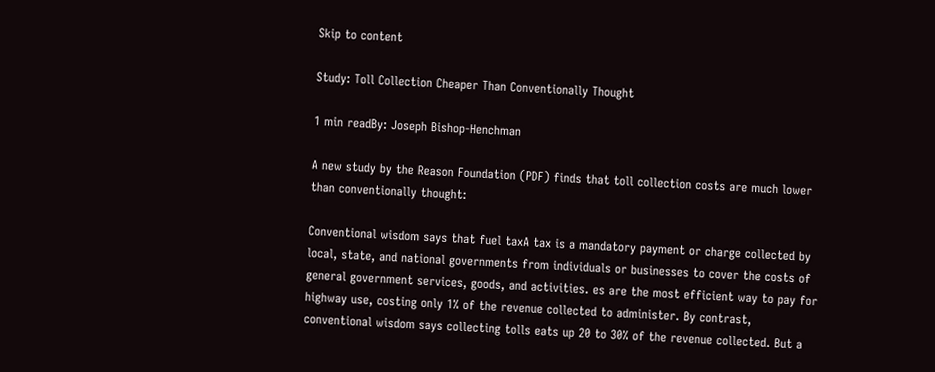Skip to content

Study: Toll Collection Cheaper Than Conventionally Thought

1 min readBy: Joseph Bishop-Henchman

A new study by the Reason Foundation (PDF) finds that toll collection costs are much lower than conventionally thought:

Conventional wisdom says that fuel taxA tax is a mandatory payment or charge collected by local, state, and national governments from individuals or businesses to cover the costs of general government services, goods, and activities. es are the most efficient way to pay for highway use, costing only 1% of the revenue collected to administer. By contrast, conventional wisdom says collecting tolls eats up 20 to 30% of the revenue collected. But a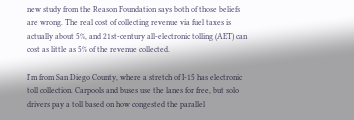new study from the Reason Foundation says both of those beliefs are wrong. The real cost of collecting revenue via fuel taxes is actually about 5%, and 21st-century all-electronic tolling (AET) can cost as little as 5% of the revenue collected.

I'm from San Diego County, where a stretch of I-15 has electronic toll collection. Carpools and buses use the lanes for free, but solo drivers pay a toll based on how congested the parallel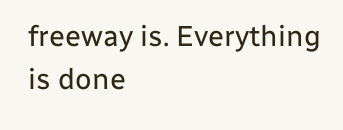freeway is. Everything is done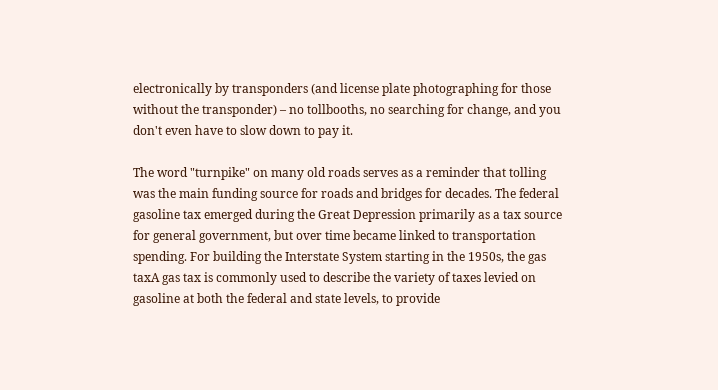electronically by transponders (and license plate photographing for those without the transponder) – no tollbooths, no searching for change, and you don't even have to slow down to pay it.

The word "turnpike" on many old roads serves as a reminder that tolling was the main funding source for roads and bridges for decades. The federal gasoline tax emerged during the Great Depression primarily as a tax source for general government, but over time became linked to transportation spending. For building the Interstate System starting in the 1950s, the gas taxA gas tax is commonly used to describe the variety of taxes levied on gasoline at both the federal and state levels, to provide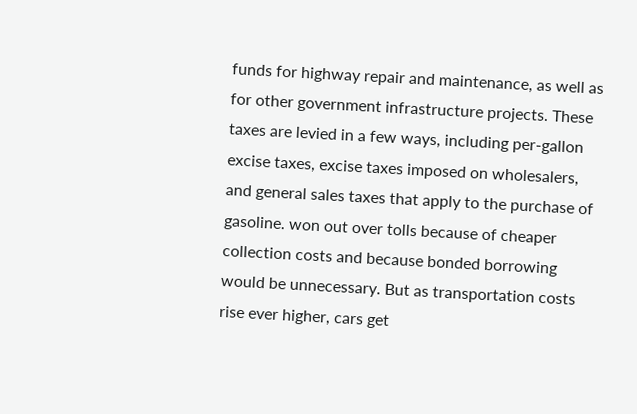funds for highway repair and maintenance, as well as for other government infrastructure projects. These taxes are levied in a few ways, including per-gallon excise taxes, excise taxes imposed on wholesalers, and general sales taxes that apply to the purchase of gasoline. won out over tolls because of cheaper collection costs and because bonded borrowing would be unnecessary. But as transportation costs rise ever higher, cars get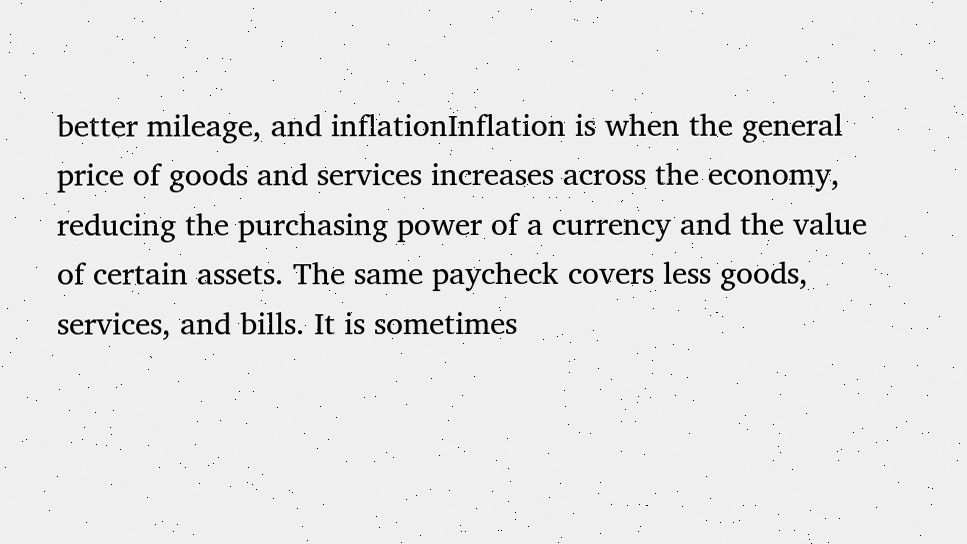better mileage, and inflationInflation is when the general price of goods and services increases across the economy, reducing the purchasing power of a currency and the value of certain assets. The same paycheck covers less goods, services, and bills. It is sometimes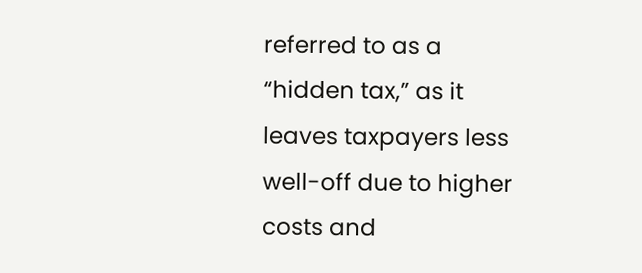referred to as a “hidden tax,” as it leaves taxpayers less well-off due to higher costs and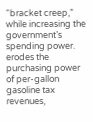“bracket creep,” while increasing the government’s spending power. erodes the purchasing power of per-gallon gasoline tax revenues,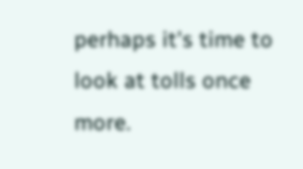perhaps it's time to look at tolls once more.